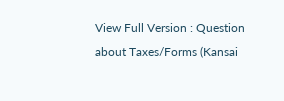View Full Version : Question about Taxes/Forms (Kansai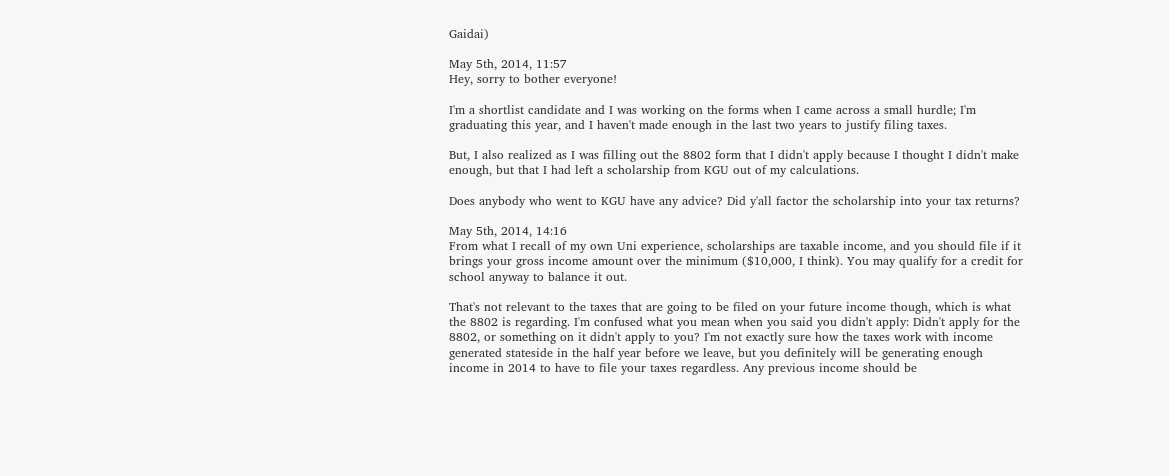Gaidai)

May 5th, 2014, 11:57
Hey, sorry to bother everyone!

I'm a shortlist candidate and I was working on the forms when I came across a small hurdle; I'm graduating this year, and I haven't made enough in the last two years to justify filing taxes.

But, I also realized as I was filling out the 8802 form that I didn't apply because I thought I didn't make enough, but that I had left a scholarship from KGU out of my calculations.

Does anybody who went to KGU have any advice? Did y'all factor the scholarship into your tax returns?

May 5th, 2014, 14:16
From what I recall of my own Uni experience, scholarships are taxable income, and you should file if it brings your gross income amount over the minimum ($10,000, I think). You may qualify for a credit for school anyway to balance it out.

That's not relevant to the taxes that are going to be filed on your future income though, which is what the 8802 is regarding. I'm confused what you mean when you said you didn't apply: Didn't apply for the 8802, or something on it didn't apply to you? I'm not exactly sure how the taxes work with income generated stateside in the half year before we leave, but you definitely will be generating enough income in 2014 to have to file your taxes regardless. Any previous income should be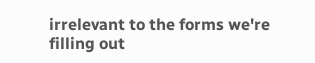irrelevant to the forms we're filling out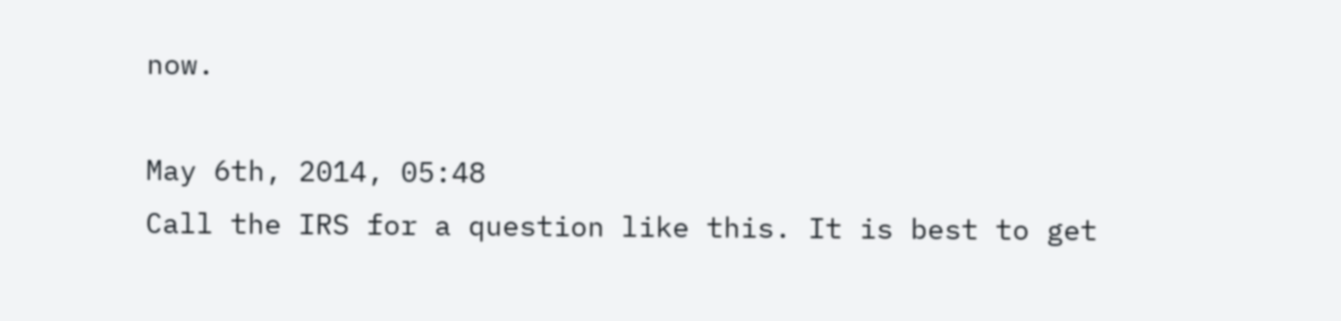now.

May 6th, 2014, 05:48
Call the IRS for a question like this. It is best to get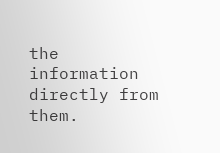the information directly from them.